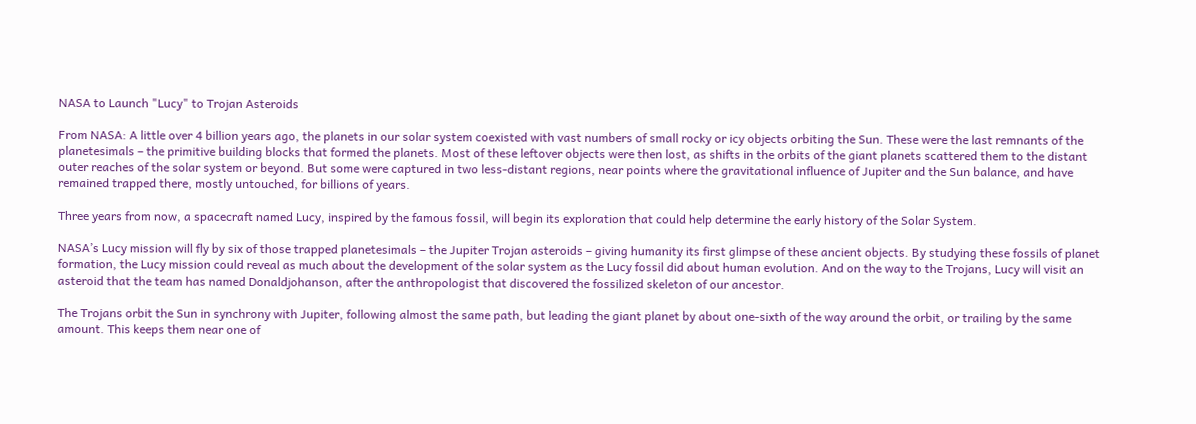NASA to Launch "Lucy" to Trojan Asteroids

From NASA: A little over 4 billion years ago, the planets in our solar system coexisted with vast numbers of small rocky or icy objects orbiting the Sun. These were the last remnants of the planetesimals – the primitive building blocks that formed the planets. Most of these leftover objects were then lost, as shifts in the orbits of the giant planets scattered them to the distant outer reaches of the solar system or beyond. But some were captured in two less-distant regions, near points where the gravitational influence of Jupiter and the Sun balance, and have remained trapped there, mostly untouched, for billions of years.

Three years from now, a spacecraft named Lucy, inspired by the famous fossil, will begin its exploration that could help determine the early history of the Solar System.

NASA’s Lucy mission will fly by six of those trapped planetesimals – the Jupiter Trojan asteroids – giving humanity its first glimpse of these ancient objects. By studying these fossils of planet formation, the Lucy mission could reveal as much about the development of the solar system as the Lucy fossil did about human evolution. And on the way to the Trojans, Lucy will visit an asteroid that the team has named Donaldjohanson, after the anthropologist that discovered the fossilized skeleton of our ancestor.

The Trojans orbit the Sun in synchrony with Jupiter, following almost the same path, but leading the giant planet by about one-sixth of the way around the orbit, or trailing by the same amount. This keeps them near one of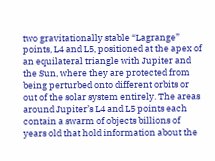two gravitationally stable “Lagrange” points, L4 and L5, positioned at the apex of an equilateral triangle with Jupiter and the Sun, where they are protected from being perturbed onto different orbits or out of the solar system entirely. The areas around Jupiter’s L4 and L5 points each contain a swarm of objects billions of years old that hold information about the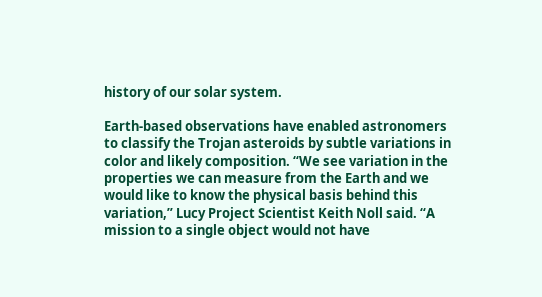history of our solar system.

Earth-based observations have enabled astronomers to classify the Trojan asteroids by subtle variations in color and likely composition. “We see variation in the properties we can measure from the Earth and we would like to know the physical basis behind this variation,” Lucy Project Scientist Keith Noll said. “A mission to a single object would not have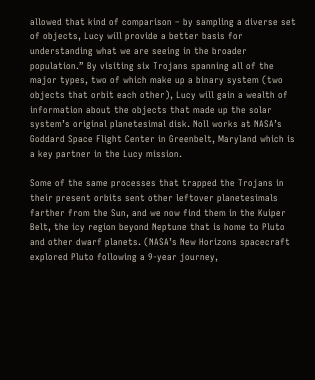allowed that kind of comparison – by sampling a diverse set of objects, Lucy will provide a better basis for understanding what we are seeing in the broader population.” By visiting six Trojans spanning all of the major types, two of which make up a binary system (two objects that orbit each other), Lucy will gain a wealth of information about the objects that made up the solar system’s original planetesimal disk. Noll works at NASA’s Goddard Space Flight Center in Greenbelt, Maryland which is a key partner in the Lucy mission.

Some of the same processes that trapped the Trojans in their present orbits sent other leftover planetesimals farther from the Sun, and we now find them in the Kuiper Belt, the icy region beyond Neptune that is home to Pluto and other dwarf planets. (NASA’s New Horizons spacecraft explored Pluto following a 9-year journey,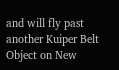and will fly past another Kuiper Belt Object on New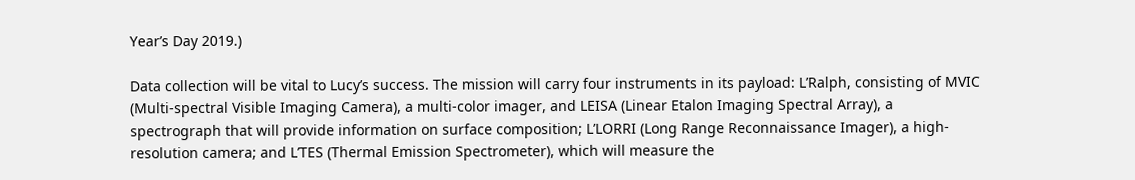Year’s Day 2019.)

Data collection will be vital to Lucy’s success. The mission will carry four instruments in its payload: L’Ralph, consisting of MVIC (Multi-spectral Visible Imaging Camera), a multi-color imager, and LEISA (Linear Etalon Imaging Spectral Array), a spectrograph that will provide information on surface composition; L’LORRI (Long Range Reconnaissance Imager), a high-resolution camera; and L’TES (Thermal Emission Spectrometer), which will measure the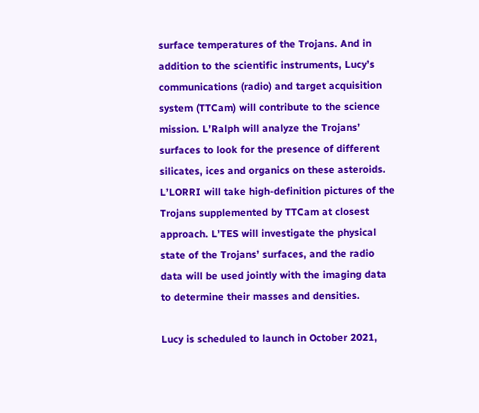surface temperatures of the Trojans. And in addition to the scientific instruments, Lucy’s communications (radio) and target acquisition system (TTCam) will contribute to the science mission. L’Ralph will analyze the Trojans’ surfaces to look for the presence of different silicates, ices and organics on these asteroids. L’LORRI will take high-definition pictures of the Trojans supplemented by TTCam at closest approach. L’TES will investigate the physical state of the Trojans’ surfaces, and the radio data will be used jointly with the imaging data to determine their masses and densities.

Lucy is scheduled to launch in October 2021,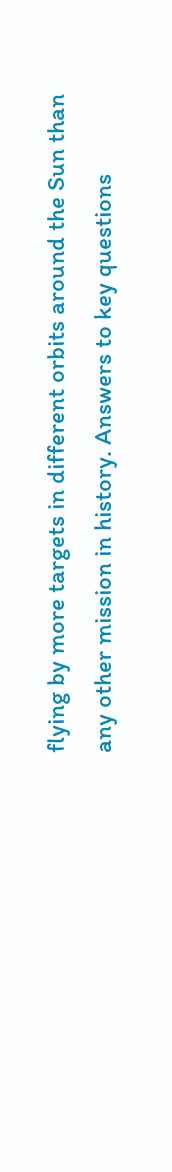flying by more targets in different orbits around the Sun than any other mission in history. Answers to key questions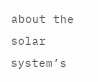about the solar system’s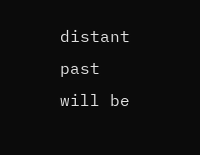distant past will be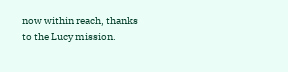now within reach, thanks to the Lucy mission.